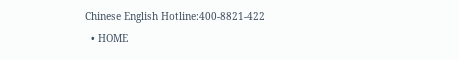Chinese English Hotline:400-8821-422
  • HOME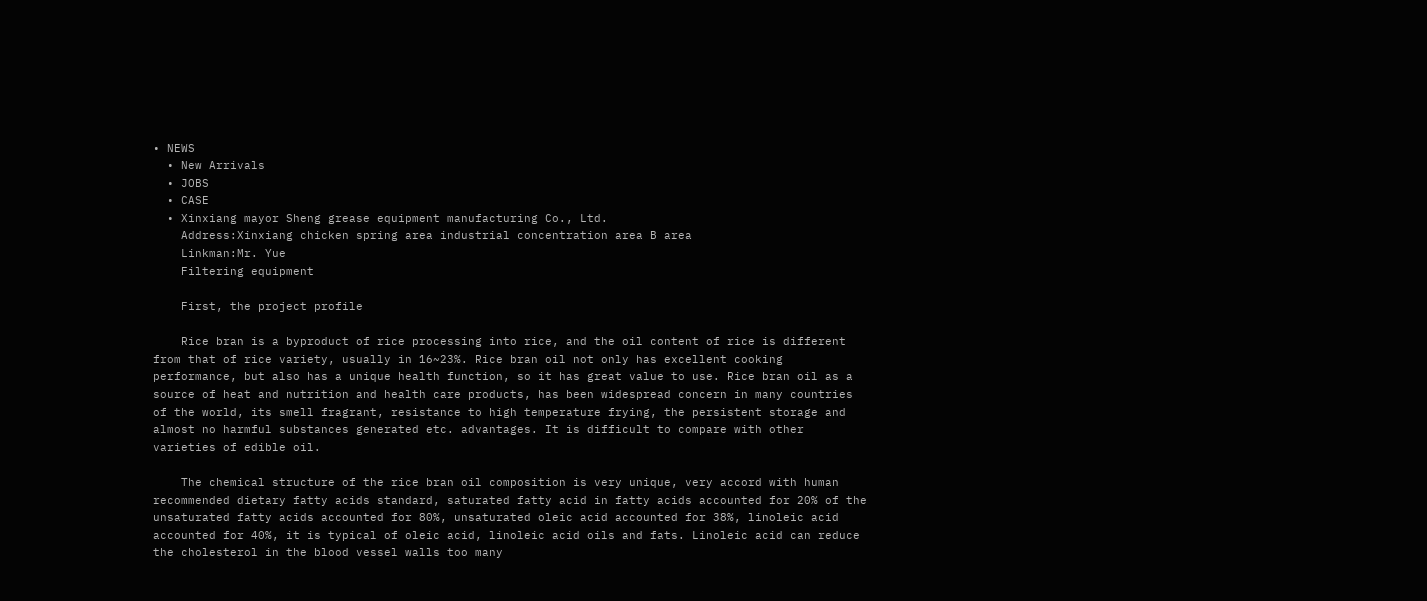• NEWS
  • New Arrivals
  • JOBS
  • CASE
  • Xinxiang mayor Sheng grease equipment manufacturing Co., Ltd.
    Address:Xinxiang chicken spring area industrial concentration area B area
    Linkman:Mr. Yue
    Filtering equipment

    First, the project profile

    Rice bran is a byproduct of rice processing into rice, and the oil content of rice is different from that of rice variety, usually in 16~23%. Rice bran oil not only has excellent cooking performance, but also has a unique health function, so it has great value to use. Rice bran oil as a source of heat and nutrition and health care products, has been widespread concern in many countries of the world, its smell fragrant, resistance to high temperature frying, the persistent storage and almost no harmful substances generated etc. advantages. It is difficult to compare with other varieties of edible oil.

    The chemical structure of the rice bran oil composition is very unique, very accord with human recommended dietary fatty acids standard, saturated fatty acid in fatty acids accounted for 20% of the unsaturated fatty acids accounted for 80%, unsaturated oleic acid accounted for 38%, linoleic acid accounted for 40%, it is typical of oleic acid, linoleic acid oils and fats. Linoleic acid can reduce the cholesterol in the blood vessel walls too many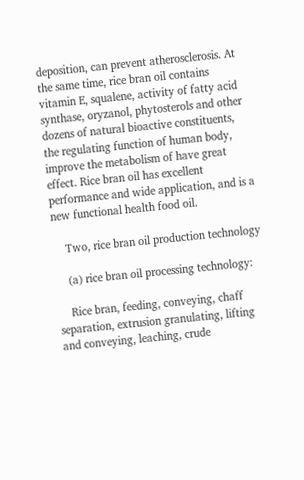deposition, can prevent atherosclerosis. At the same time, rice bran oil contains vitamin E, squalene, activity of fatty acid synthase, oryzanol, phytosterols and other dozens of natural bioactive constituents, the regulating function of human body, improve the metabolism of have great effect. Rice bran oil has excellent performance and wide application, and is a new functional health food oil.

    Two, rice bran oil production technology

    (a) rice bran oil processing technology:

    Rice bran, feeding, conveying, chaff separation, extrusion granulating, lifting and conveying, leaching, crude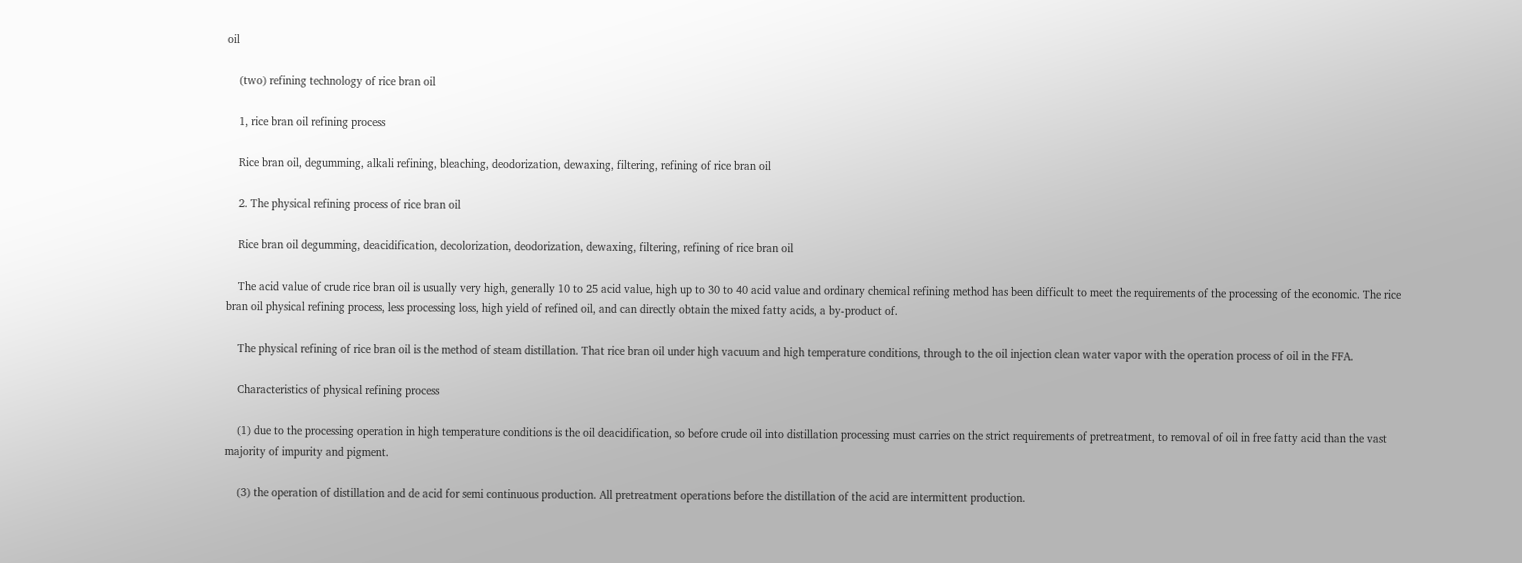oil

    (two) refining technology of rice bran oil

    1, rice bran oil refining process

    Rice bran oil, degumming, alkali refining, bleaching, deodorization, dewaxing, filtering, refining of rice bran oil

    2. The physical refining process of rice bran oil

    Rice bran oil degumming, deacidification, decolorization, deodorization, dewaxing, filtering, refining of rice bran oil

    The acid value of crude rice bran oil is usually very high, generally 10 to 25 acid value, high up to 30 to 40 acid value and ordinary chemical refining method has been difficult to meet the requirements of the processing of the economic. The rice bran oil physical refining process, less processing loss, high yield of refined oil, and can directly obtain the mixed fatty acids, a by-product of.

    The physical refining of rice bran oil is the method of steam distillation. That rice bran oil under high vacuum and high temperature conditions, through to the oil injection clean water vapor with the operation process of oil in the FFA.

    Characteristics of physical refining process

    (1) due to the processing operation in high temperature conditions is the oil deacidification, so before crude oil into distillation processing must carries on the strict requirements of pretreatment, to removal of oil in free fatty acid than the vast majority of impurity and pigment.

    (3) the operation of distillation and de acid for semi continuous production. All pretreatment operations before the distillation of the acid are intermittent production.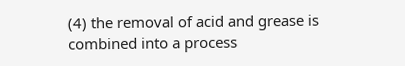(4) the removal of acid and grease is combined into a process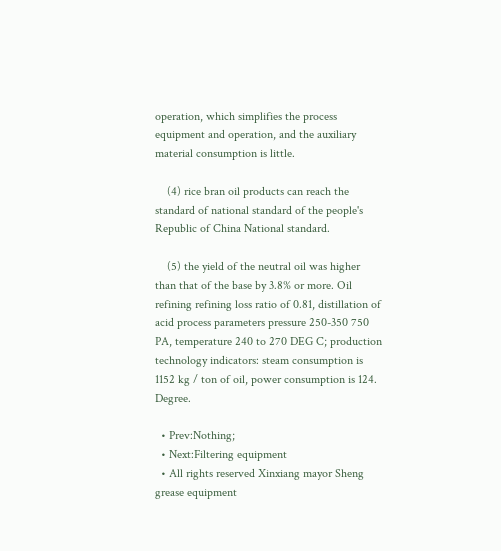operation, which simplifies the process equipment and operation, and the auxiliary material consumption is little.

    (4) rice bran oil products can reach the standard of national standard of the people's Republic of China National standard.

    (5) the yield of the neutral oil was higher than that of the base by 3.8% or more. Oil refining refining loss ratio of 0.81, distillation of acid process parameters pressure 250-350 750 PA, temperature 240 to 270 DEG C; production technology indicators: steam consumption is 1152 kg / ton of oil, power consumption is 124. Degree.

  • Prev:Nothing;
  • Next:Filtering equipment
  • All rights reserved Xinxiang mayor Sheng grease equipment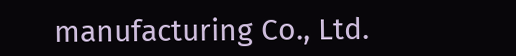manufacturing Co., Ltd.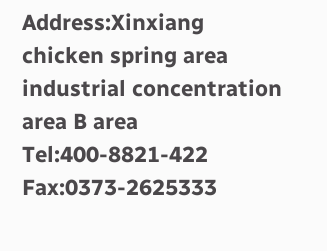Address:Xinxiang chicken spring area industrial concentration area B area   Tel:400-8821-422   Fax:0373-2625333